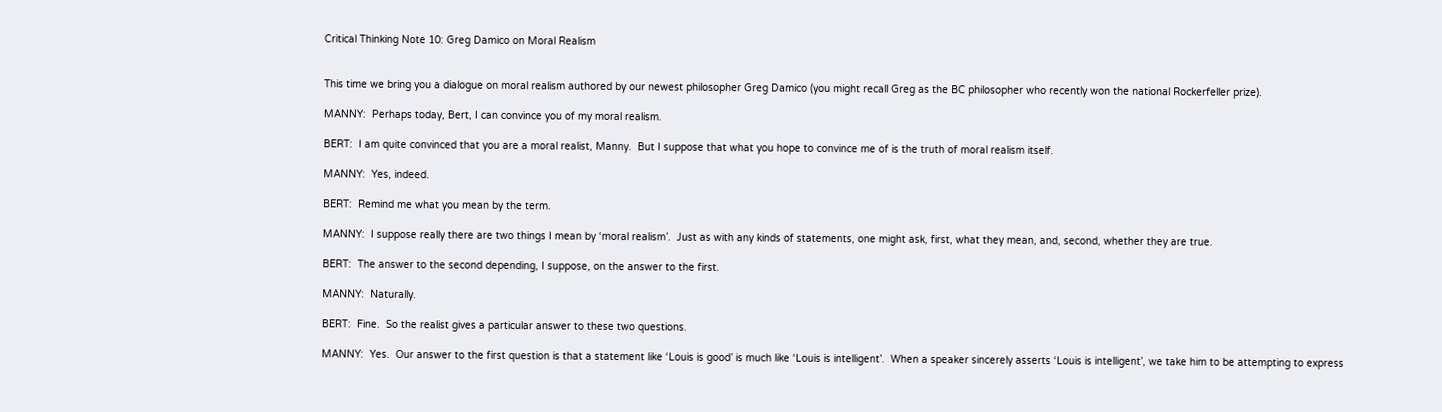Critical Thinking Note 10: Greg Damico on Moral Realism


This time we bring you a dialogue on moral realism authored by our newest philosopher Greg Damico (you might recall Greg as the BC philosopher who recently won the national Rockerfeller prize).

MANNY:  Perhaps today, Bert, I can convince you of my moral realism.

BERT:  I am quite convinced that you are a moral realist, Manny.  But I suppose that what you hope to convince me of is the truth of moral realism itself.

MANNY:  Yes, indeed.

BERT:  Remind me what you mean by the term.

MANNY:  I suppose really there are two things I mean by ‘moral realism’.  Just as with any kinds of statements, one might ask, first, what they mean, and, second, whether they are true.

BERT:  The answer to the second depending, I suppose, on the answer to the first.

MANNY:  Naturally.

BERT:  Fine.  So the realist gives a particular answer to these two questions.

MANNY:  Yes.  Our answer to the first question is that a statement like ‘Louis is good’ is much like ‘Louis is intelligent’.  When a speaker sincerely asserts ‘Louis is intelligent’, we take him to be attempting to express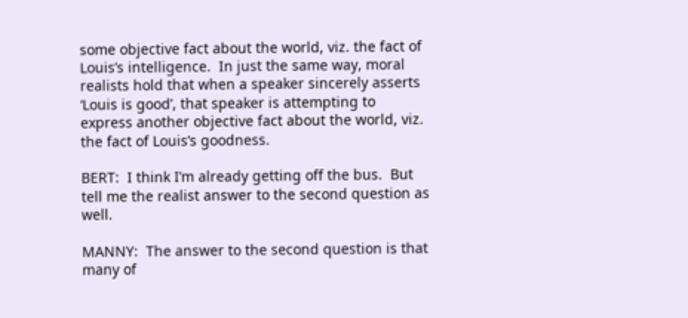some objective fact about the world, viz. the fact of Louis’s intelligence.  In just the same way, moral realists hold that when a speaker sincerely asserts ‘Louis is good’, that speaker is attempting to express another objective fact about the world, viz. the fact of Louis’s goodness.

BERT:  I think I’m already getting off the bus.  But tell me the realist answer to the second question as well.

MANNY:  The answer to the second question is that many of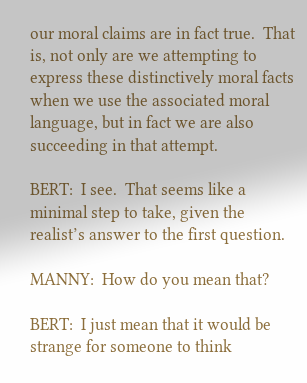our moral claims are in fact true.  That is, not only are we attempting to express these distinctively moral facts when we use the associated moral language, but in fact we are also succeeding in that attempt.

BERT:  I see.  That seems like a minimal step to take, given the realist’s answer to the first question.

MANNY:  How do you mean that?

BERT:  I just mean that it would be strange for someone to think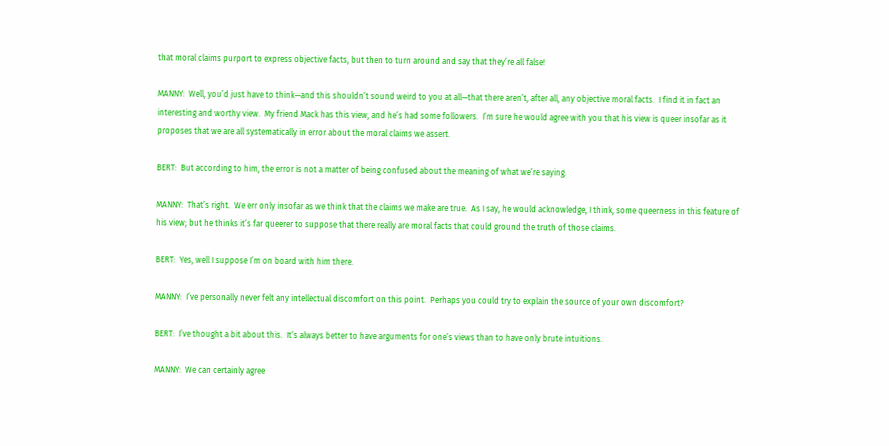that moral claims purport to express objective facts, but then to turn around and say that they’re all false!

MANNY:  Well, you’d just have to think—and this shouldn’t sound weird to you at all—that there aren’t, after all, any objective moral facts.  I find it in fact an interesting and worthy view.  My friend Mack has this view, and he’s had some followers.  I’m sure he would agree with you that his view is queer insofar as it proposes that we are all systematically in error about the moral claims we assert.

BERT:  But according to him, the error is not a matter of being confused about the meaning of what we’re saying.

MANNY:  That’s right.  We err only insofar as we think that the claims we make are true.  As I say, he would acknowledge, I think, some queerness in this feature of his view; but he thinks it’s far queerer to suppose that there really are moral facts that could ground the truth of those claims.

BERT:  Yes, well I suppose I’m on board with him there.

MANNY:  I’ve personally never felt any intellectual discomfort on this point.  Perhaps you could try to explain the source of your own discomfort?

BERT:  I’ve thought a bit about this.  It’s always better to have arguments for one’s views than to have only brute intuitions.

MANNY:  We can certainly agree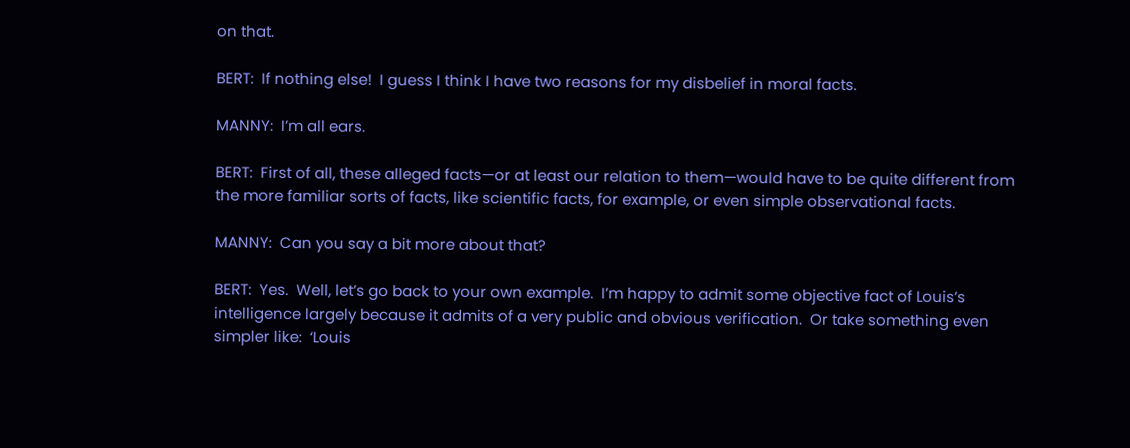on that.

BERT:  If nothing else!  I guess I think I have two reasons for my disbelief in moral facts.

MANNY:  I’m all ears.

BERT:  First of all, these alleged facts—or at least our relation to them—would have to be quite different from the more familiar sorts of facts, like scientific facts, for example, or even simple observational facts.

MANNY:  Can you say a bit more about that?

BERT:  Yes.  Well, let’s go back to your own example.  I’m happy to admit some objective fact of Louis’s intelligence largely because it admits of a very public and obvious verification.  Or take something even simpler like:  ‘Louis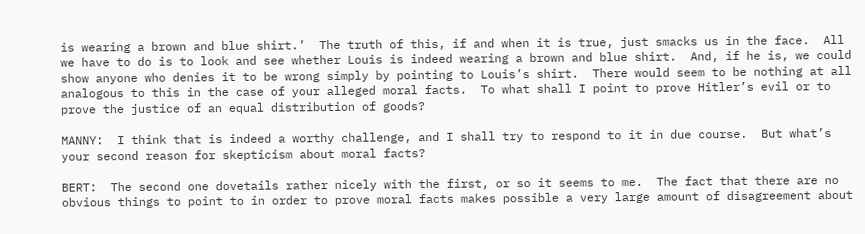is wearing a brown and blue shirt.’  The truth of this, if and when it is true, just smacks us in the face.  All we have to do is to look and see whether Louis is indeed wearing a brown and blue shirt.  And, if he is, we could show anyone who denies it to be wrong simply by pointing to Louis’s shirt.  There would seem to be nothing at all analogous to this in the case of your alleged moral facts.  To what shall I point to prove Hitler’s evil or to prove the justice of an equal distribution of goods?

MANNY:  I think that is indeed a worthy challenge, and I shall try to respond to it in due course.  But what’s your second reason for skepticism about moral facts?

BERT:  The second one dovetails rather nicely with the first, or so it seems to me.  The fact that there are no obvious things to point to in order to prove moral facts makes possible a very large amount of disagreement about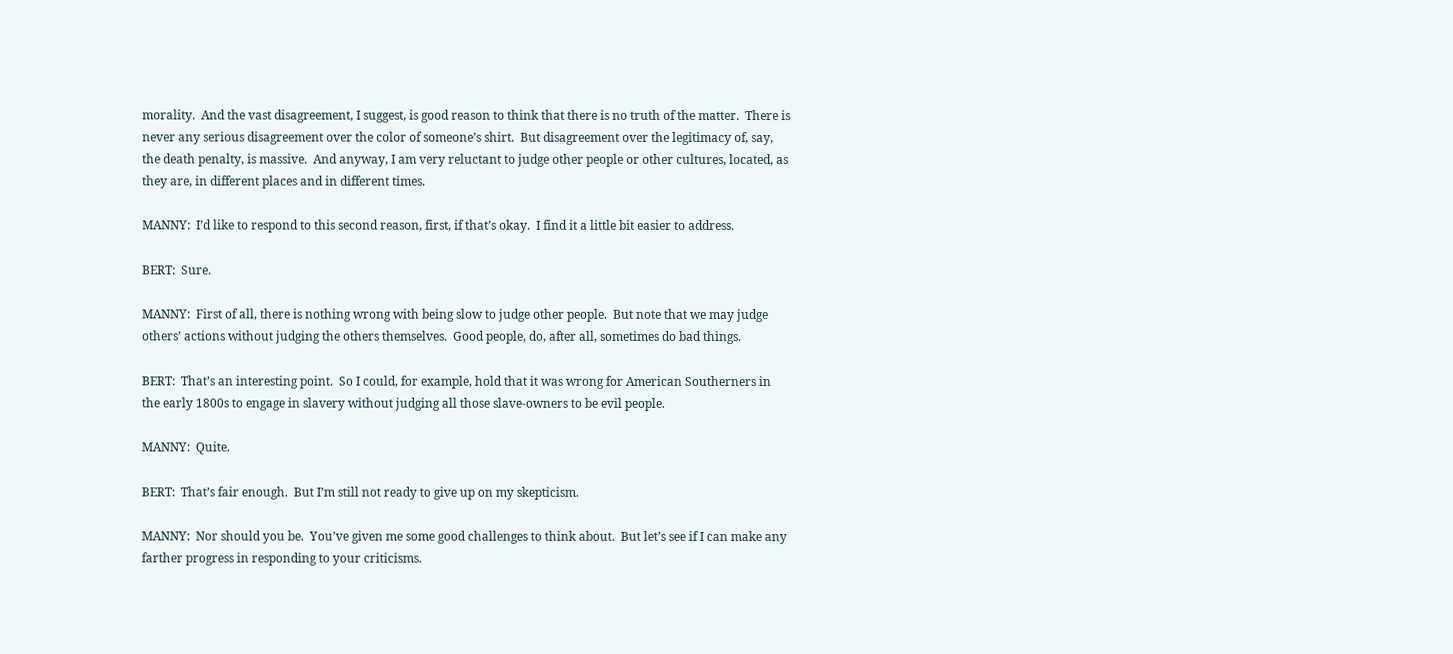morality.  And the vast disagreement, I suggest, is good reason to think that there is no truth of the matter.  There is never any serious disagreement over the color of someone’s shirt.  But disagreement over the legitimacy of, say, the death penalty, is massive.  And anyway, I am very reluctant to judge other people or other cultures, located, as they are, in different places and in different times.

MANNY:  I’d like to respond to this second reason, first, if that’s okay.  I find it a little bit easier to address.

BERT:  Sure.

MANNY:  First of all, there is nothing wrong with being slow to judge other people.  But note that we may judge others’ actions without judging the others themselves.  Good people, do, after all, sometimes do bad things.

BERT:  That’s an interesting point.  So I could, for example, hold that it was wrong for American Southerners in the early 1800s to engage in slavery without judging all those slave-owners to be evil people.

MANNY:  Quite.

BERT:  That’s fair enough.  But I’m still not ready to give up on my skepticism.

MANNY:  Nor should you be.  You’ve given me some good challenges to think about.  But let’s see if I can make any farther progress in responding to your criticisms.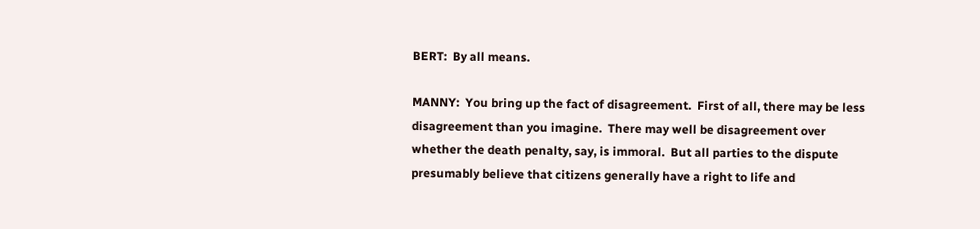BERT:  By all means.

MANNY:  You bring up the fact of disagreement.  First of all, there may be less disagreement than you imagine.  There may well be disagreement over whether the death penalty, say, is immoral.  But all parties to the dispute presumably believe that citizens generally have a right to life and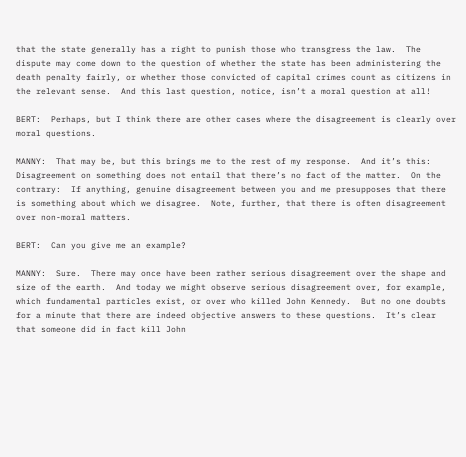that the state generally has a right to punish those who transgress the law.  The dispute may come down to the question of whether the state has been administering the death penalty fairly, or whether those convicted of capital crimes count as citizens in the relevant sense.  And this last question, notice, isn’t a moral question at all!

BERT:  Perhaps, but I think there are other cases where the disagreement is clearly over moral questions.

MANNY:  That may be, but this brings me to the rest of my response.  And it’s this:  Disagreement on something does not entail that there’s no fact of the matter.  On the contrary:  If anything, genuine disagreement between you and me presupposes that there is something about which we disagree.  Note, further, that there is often disagreement over non-moral matters.

BERT:  Can you give me an example?

MANNY:  Sure.  There may once have been rather serious disagreement over the shape and size of the earth.  And today we might observe serious disagreement over, for example, which fundamental particles exist, or over who killed John Kennedy.  But no one doubts for a minute that there are indeed objective answers to these questions.  It’s clear that someone did in fact kill John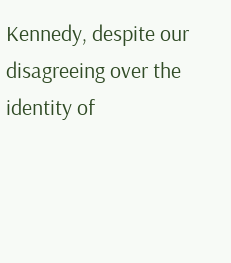Kennedy, despite our disagreeing over the identity of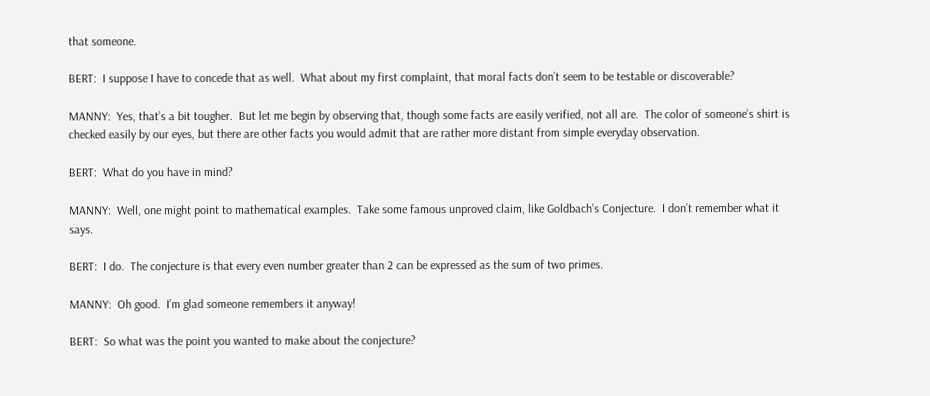that someone.

BERT:  I suppose I have to concede that as well.  What about my first complaint, that moral facts don’t seem to be testable or discoverable?

MANNY:  Yes, that’s a bit tougher.  But let me begin by observing that, though some facts are easily verified, not all are.  The color of someone’s shirt is checked easily by our eyes, but there are other facts you would admit that are rather more distant from simple everyday observation.

BERT:  What do you have in mind?

MANNY:  Well, one might point to mathematical examples.  Take some famous unproved claim, like Goldbach’s Conjecture.  I don’t remember what it says.

BERT:  I do.  The conjecture is that every even number greater than 2 can be expressed as the sum of two primes.

MANNY:  Oh good.  I’m glad someone remembers it anyway!

BERT:  So what was the point you wanted to make about the conjecture?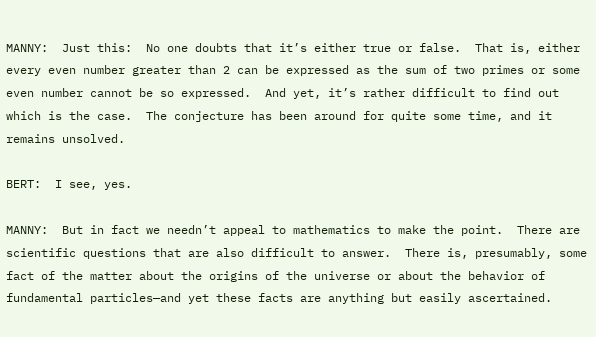MANNY:  Just this:  No one doubts that it’s either true or false.  That is, either every even number greater than 2 can be expressed as the sum of two primes or some even number cannot be so expressed.  And yet, it’s rather difficult to find out which is the case.  The conjecture has been around for quite some time, and it remains unsolved.

BERT:  I see, yes.

MANNY:  But in fact we needn’t appeal to mathematics to make the point.  There are scientific questions that are also difficult to answer.  There is, presumably, some fact of the matter about the origins of the universe or about the behavior of fundamental particles—and yet these facts are anything but easily ascertained.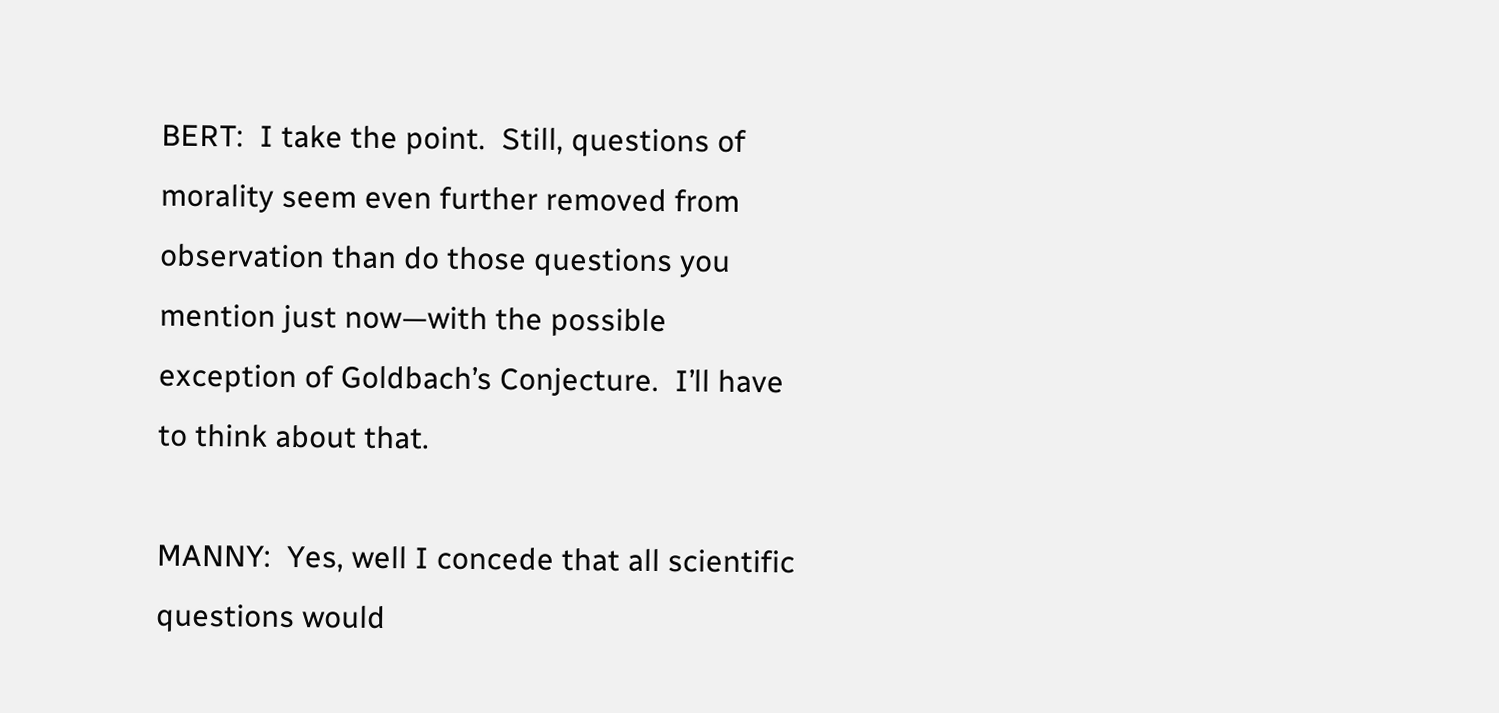BERT:  I take the point.  Still, questions of morality seem even further removed from observation than do those questions you mention just now—with the possible exception of Goldbach’s Conjecture.  I’ll have to think about that.

MANNY:  Yes, well I concede that all scientific questions would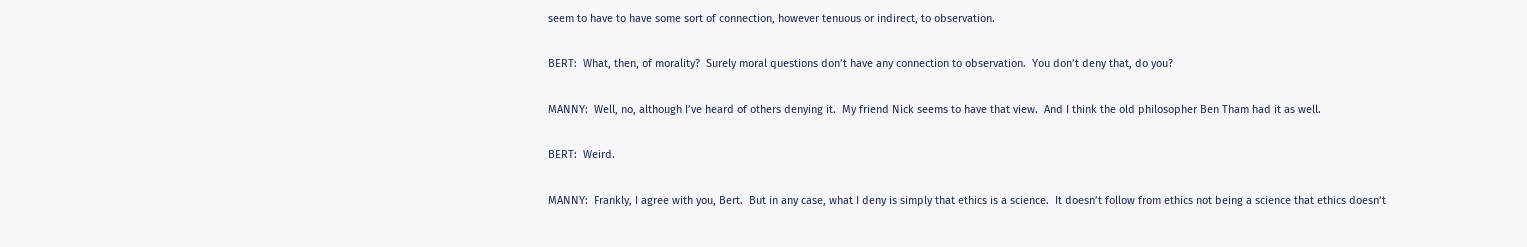seem to have to have some sort of connection, however tenuous or indirect, to observation.

BERT:  What, then, of morality?  Surely moral questions don’t have any connection to observation.  You don’t deny that, do you?

MANNY:  Well, no, although I’ve heard of others denying it.  My friend Nick seems to have that view.  And I think the old philosopher Ben Tham had it as well.

BERT:  Weird.

MANNY:  Frankly, I agree with you, Bert.  But in any case, what I deny is simply that ethics is a science.  It doesn’t follow from ethics not being a science that ethics doesn’t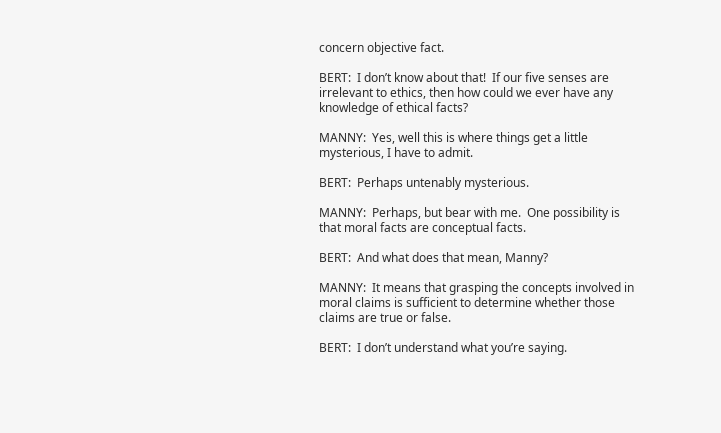concern objective fact.

BERT:  I don’t know about that!  If our five senses are irrelevant to ethics, then how could we ever have any knowledge of ethical facts?

MANNY:  Yes, well this is where things get a little mysterious, I have to admit.

BERT:  Perhaps untenably mysterious.

MANNY:  Perhaps, but bear with me.  One possibility is that moral facts are conceptual facts.

BERT:  And what does that mean, Manny?

MANNY:  It means that grasping the concepts involved in moral claims is sufficient to determine whether those claims are true or false.

BERT:  I don’t understand what you’re saying.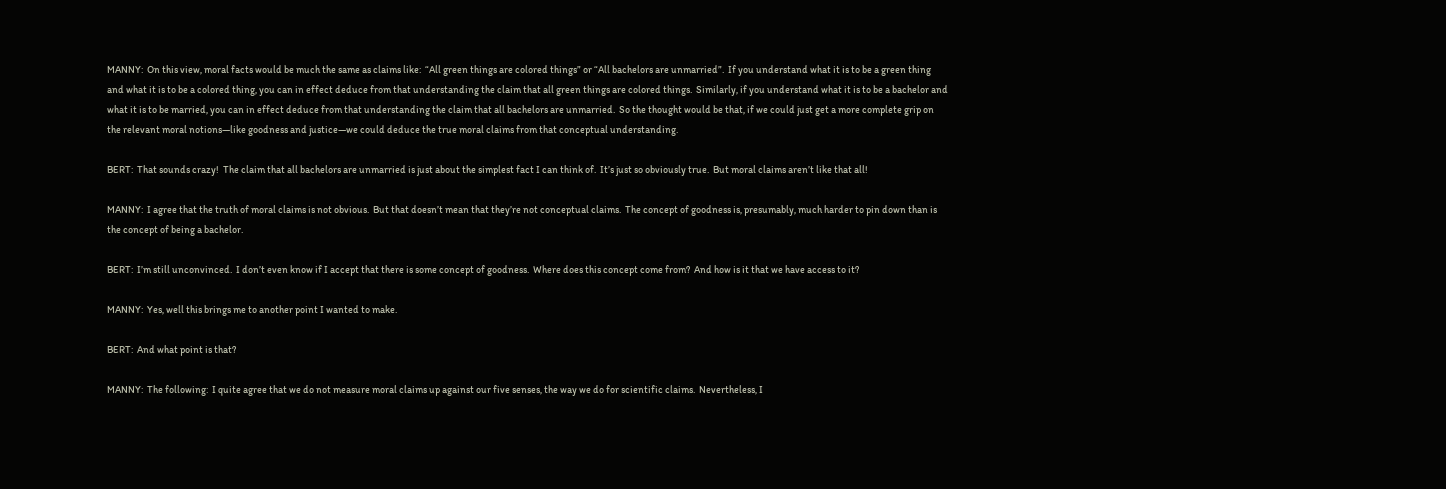MANNY:  On this view, moral facts would be much the same as claims like:  “All green things are colored things” or “All bachelors are unmarried”.  If you understand what it is to be a green thing and what it is to be a colored thing, you can in effect deduce from that understanding the claim that all green things are colored things.  Similarly, if you understand what it is to be a bachelor and what it is to be married, you can in effect deduce from that understanding the claim that all bachelors are unmarried.  So the thought would be that, if we could just get a more complete grip on the relevant moral notions—like goodness and justice—we could deduce the true moral claims from that conceptual understanding.

BERT:  That sounds crazy!  The claim that all bachelors are unmarried is just about the simplest fact I can think of.  It’s just so obviously true.  But moral claims aren’t like that all!

MANNY:  I agree that the truth of moral claims is not obvious.  But that doesn’t mean that they’re not conceptual claims.  The concept of goodness is, presumably, much harder to pin down than is the concept of being a bachelor.

BERT:  I’m still unconvinced.  I don’t even know if I accept that there is some concept of goodness.  Where does this concept come from?  And how is it that we have access to it?

MANNY:  Yes, well this brings me to another point I wanted to make.

BERT:  And what point is that?

MANNY:  The following:  I quite agree that we do not measure moral claims up against our five senses, the way we do for scientific claims.  Nevertheless, I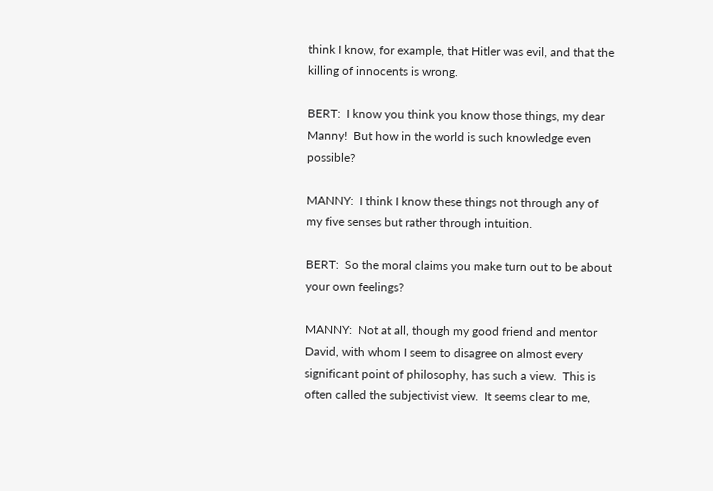think I know, for example, that Hitler was evil, and that the killing of innocents is wrong.

BERT:  I know you think you know those things, my dear Manny!  But how in the world is such knowledge even possible?

MANNY:  I think I know these things not through any of my five senses but rather through intuition.

BERT:  So the moral claims you make turn out to be about your own feelings?

MANNY:  Not at all, though my good friend and mentor David, with whom I seem to disagree on almost every significant point of philosophy, has such a view.  This is often called the subjectivist view.  It seems clear to me,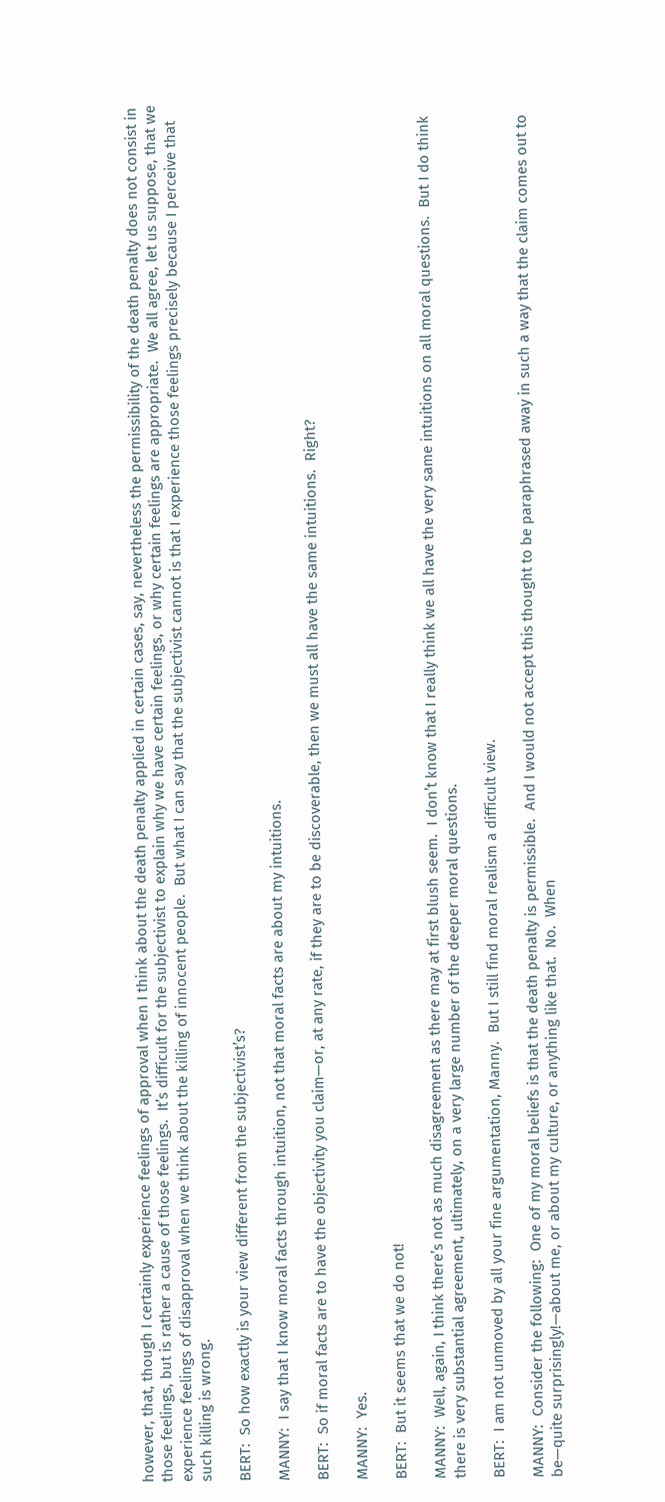however, that, though I certainly experience feelings of approval when I think about the death penalty applied in certain cases, say, nevertheless the permissibility of the death penalty does not consist in those feelings, but is rather a cause of those feelings.  It’s difficult for the subjectivist to explain why we have certain feelings, or why certain feelings are appropriate.  We all agree, let us suppose, that we experience feelings of disapproval when we think about the killing of innocent people.  But what I can say that the subjectivist cannot is that I experience those feelings precisely because I perceive that such killing is wrong.

BERT:  So how exactly is your view different from the subjectivist’s?

MANNY:  I say that I know moral facts through intuition, not that moral facts are about my intuitions.

BERT:  So if moral facts are to have the objectivity you claim—or, at any rate, if they are to be discoverable, then we must all have the same intuitions.  Right?

MANNY:  Yes.

BERT:  But it seems that we do not!

MANNY:  Well, again, I think there’s not as much disagreement as there may at first blush seem.  I don’t know that I really think we all have the very same intuitions on all moral questions.  But I do think there is very substantial agreement, ultimately, on a very large number of the deeper moral questions.

BERT:  I am not unmoved by all your fine argumentation, Manny.  But I still find moral realism a difficult view.

MANNY:  Consider the following:  One of my moral beliefs is that the death penalty is permissible.  And I would not accept this thought to be paraphrased away in such a way that the claim comes out to be—quite surprisingly!—about me, or about my culture, or anything like that.  No.  When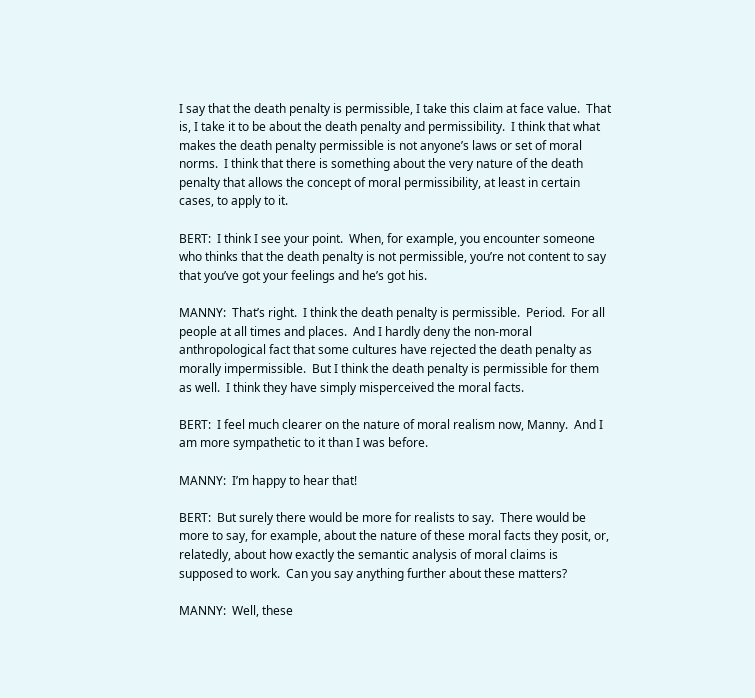I say that the death penalty is permissible, I take this claim at face value.  That is, I take it to be about the death penalty and permissibility.  I think that what makes the death penalty permissible is not anyone’s laws or set of moral norms.  I think that there is something about the very nature of the death penalty that allows the concept of moral permissibility, at least in certain cases, to apply to it.

BERT:  I think I see your point.  When, for example, you encounter someone who thinks that the death penalty is not permissible, you’re not content to say that you’ve got your feelings and he’s got his.

MANNY:  That’s right.  I think the death penalty is permissible.  Period.  For all people at all times and places.  And I hardly deny the non-moral anthropological fact that some cultures have rejected the death penalty as morally impermissible.  But I think the death penalty is permissible for them as well.  I think they have simply misperceived the moral facts.

BERT:  I feel much clearer on the nature of moral realism now, Manny.  And I am more sympathetic to it than I was before.

MANNY:  I’m happy to hear that!

BERT:  But surely there would be more for realists to say.  There would be more to say, for example, about the nature of these moral facts they posit, or, relatedly, about how exactly the semantic analysis of moral claims is supposed to work.  Can you say anything further about these matters?

MANNY:  Well, these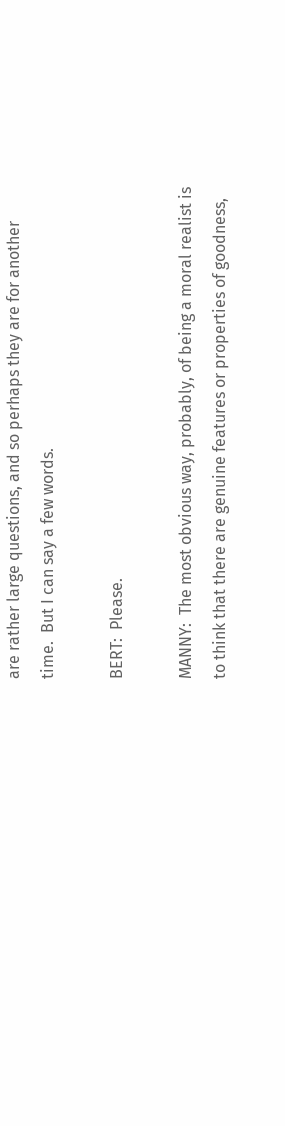are rather large questions, and so perhaps they are for another time.  But I can say a few words.

BERT:  Please.

MANNY:  The most obvious way, probably, of being a moral realist is to think that there are genuine features or properties of goodness,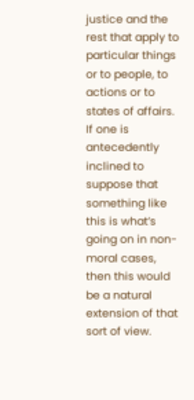justice and the rest that apply to particular things or to people, to actions or to states of affairs.  If one is antecedently inclined to suppose that something like this is what’s going on in non-moral cases, then this would be a natural extension of that sort of view.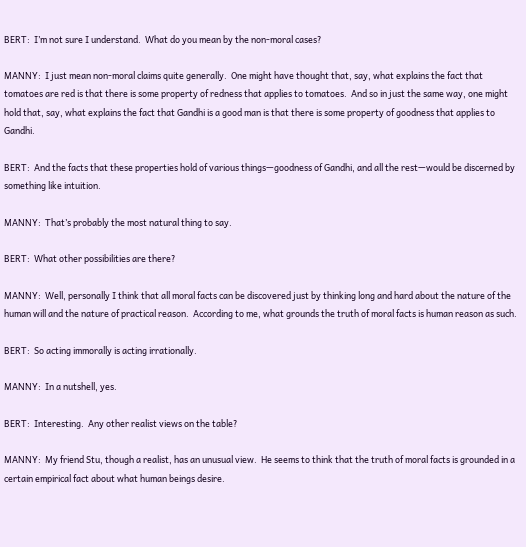BERT:  I’m not sure I understand.  What do you mean by the non-moral cases?

MANNY:  I just mean non-moral claims quite generally.  One might have thought that, say, what explains the fact that tomatoes are red is that there is some property of redness that applies to tomatoes.  And so in just the same way, one might hold that, say, what explains the fact that Gandhi is a good man is that there is some property of goodness that applies to Gandhi.

BERT:  And the facts that these properties hold of various things—goodness of Gandhi, and all the rest—would be discerned by something like intuition.

MANNY:  That’s probably the most natural thing to say.

BERT:  What other possibilities are there?

MANNY:  Well, personally I think that all moral facts can be discovered just by thinking long and hard about the nature of the human will and the nature of practical reason.  According to me, what grounds the truth of moral facts is human reason as such.

BERT:  So acting immorally is acting irrationally.

MANNY:  In a nutshell, yes.

BERT:  Interesting.  Any other realist views on the table?

MANNY:  My friend Stu, though a realist, has an unusual view.  He seems to think that the truth of moral facts is grounded in a certain empirical fact about what human beings desire.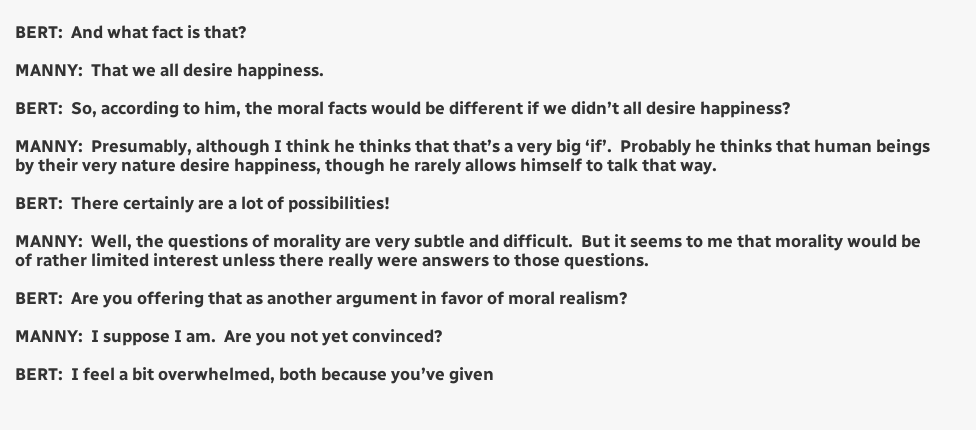BERT:  And what fact is that?

MANNY:  That we all desire happiness.

BERT:  So, according to him, the moral facts would be different if we didn’t all desire happiness?

MANNY:  Presumably, although I think he thinks that that’s a very big ‘if’.  Probably he thinks that human beings by their very nature desire happiness, though he rarely allows himself to talk that way.

BERT:  There certainly are a lot of possibilities!

MANNY:  Well, the questions of morality are very subtle and difficult.  But it seems to me that morality would be of rather limited interest unless there really were answers to those questions.

BERT:  Are you offering that as another argument in favor of moral realism?

MANNY:  I suppose I am.  Are you not yet convinced?

BERT:  I feel a bit overwhelmed, both because you’ve given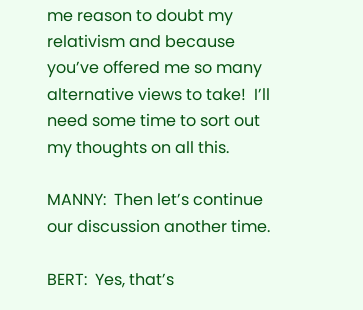me reason to doubt my relativism and because you’ve offered me so many alternative views to take!  I’ll need some time to sort out my thoughts on all this.

MANNY:  Then let’s continue our discussion another time.

BERT:  Yes, that’s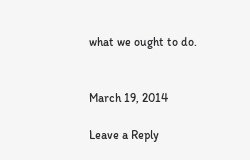what we ought to do.


March 19, 2014

Leave a Reply